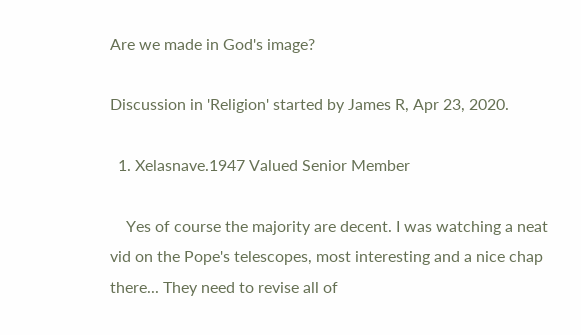Are we made in God's image?

Discussion in 'Religion' started by James R, Apr 23, 2020.

  1. Xelasnave.1947 Valued Senior Member

    Yes of course the majority are decent. I was watching a neat vid on the Pope's telescopes, most interesting and a nice chap there... They need to revise all of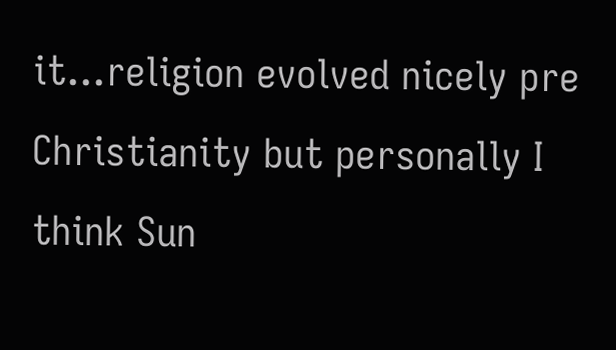it...religion evolved nicely pre Christianity but personally I think Sun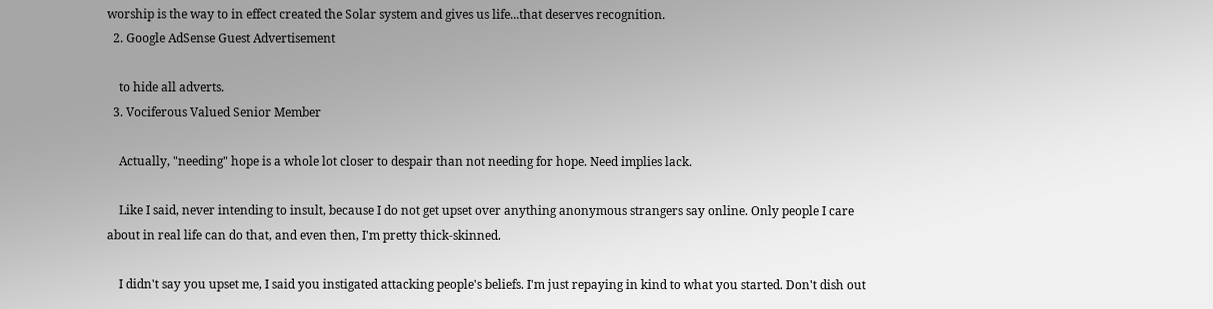worship is the way to in effect created the Solar system and gives us life...that deserves recognition.
  2. Google AdSense Guest Advertisement

    to hide all adverts.
  3. Vociferous Valued Senior Member

    Actually, "needing" hope is a whole lot closer to despair than not needing for hope. Need implies lack.

    Like I said, never intending to insult, because I do not get upset over anything anonymous strangers say online. Only people I care about in real life can do that, and even then, I'm pretty thick-skinned.

    I didn't say you upset me, I said you instigated attacking people's beliefs. I'm just repaying in kind to what you started. Don't dish out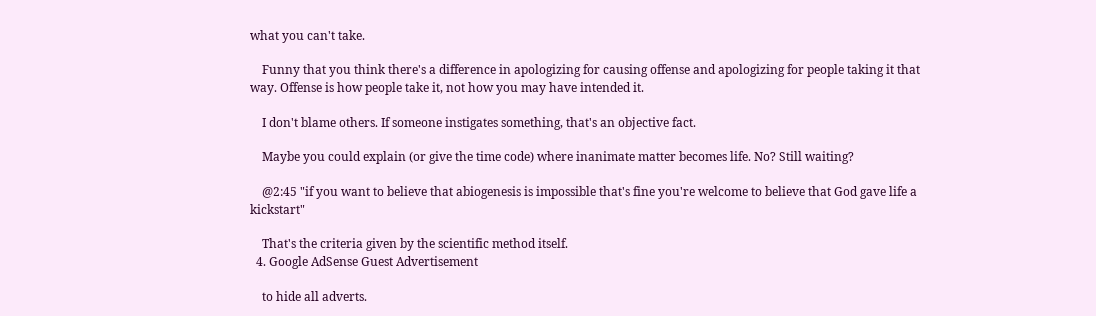what you can't take.

    Funny that you think there's a difference in apologizing for causing offense and apologizing for people taking it that way. Offense is how people take it, not how you may have intended it.

    I don't blame others. If someone instigates something, that's an objective fact.

    Maybe you could explain (or give the time code) where inanimate matter becomes life. No? Still waiting?

    @2:45 "if you want to believe that abiogenesis is impossible that's fine you're welcome to believe that God gave life a kickstart"

    That's the criteria given by the scientific method itself.
  4. Google AdSense Guest Advertisement

    to hide all adverts.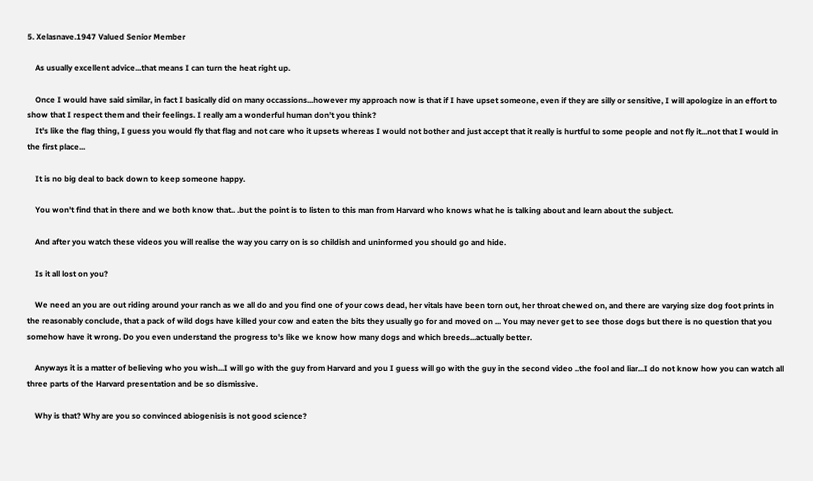5. Xelasnave.1947 Valued Senior Member

    As usually excellent advice...that means I can turn the heat right up.

    Once I would have said similar, in fact I basically did on many occassions...however my approach now is that if I have upset someone, even if they are silly or sensitive, I will apologize in an effort to show that I respect them and their feelings. I really am a wonderful human don't you think?
    It's like the flag thing, I guess you would fly that flag and not care who it upsets whereas I would not bother and just accept that it really is hurtful to some people and not fly it...not that I would in the first place...

    It is no big deal to back down to keep someone happy.

    You won't find that in there and we both know that.. .but the point is to listen to this man from Harvard who knows what he is talking about and learn about the subject.

    And after you watch these videos you will realise the way you carry on is so childish and uninformed you should go and hide.

    Is it all lost on you?

    We need an you are out riding around your ranch as we all do and you find one of your cows dead, her vitals have been torn out, her throat chewed on, and there are varying size dog foot prints in the reasonably conclude, that a pack of wild dogs have killed your cow and eaten the bits they usually go for and moved on ... You may never get to see those dogs but there is no question that you somehow have it wrong. Do you even understand the progress to's like we know how many dogs and which breeds...actually better.

    Anyways it is a matter of believing who you wish...I will go with the guy from Harvard and you I guess will go with the guy in the second video ..the fool and liar...I do not know how you can watch all three parts of the Harvard presentation and be so dismissive.

    Why is that? Why are you so convinced abiogenisis is not good science?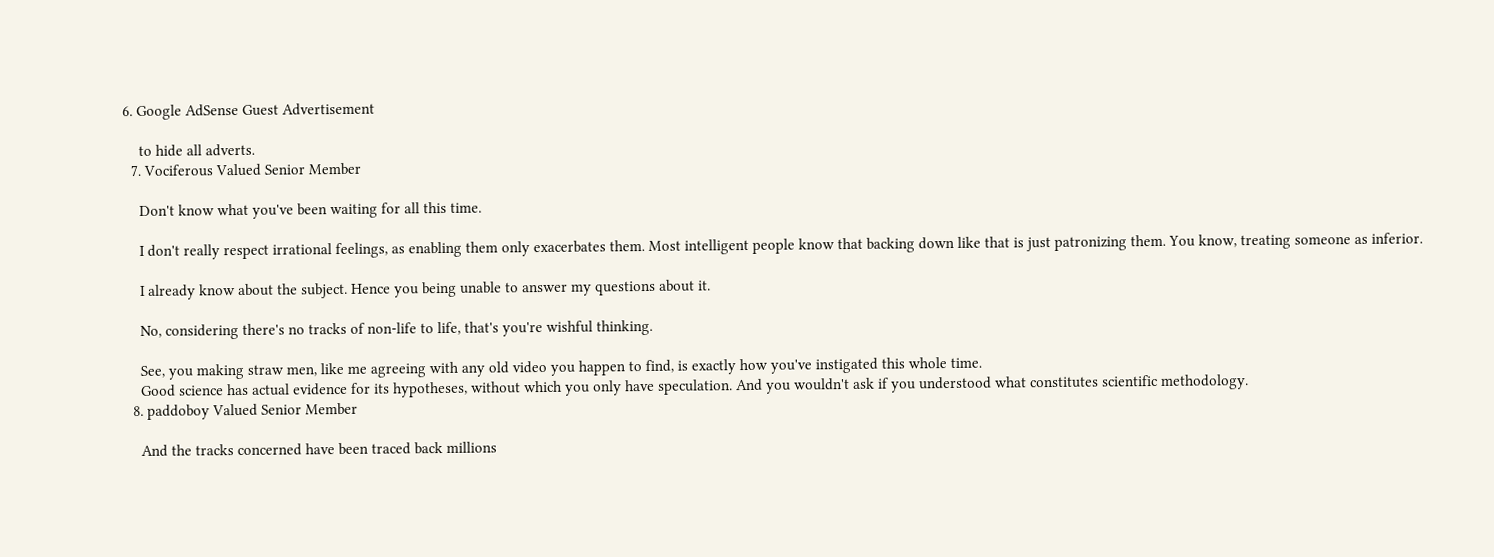6. Google AdSense Guest Advertisement

    to hide all adverts.
  7. Vociferous Valued Senior Member

    Don't know what you've been waiting for all this time.

    I don't really respect irrational feelings, as enabling them only exacerbates them. Most intelligent people know that backing down like that is just patronizing them. You know, treating someone as inferior.

    I already know about the subject. Hence you being unable to answer my questions about it.

    No, considering there's no tracks of non-life to life, that's you're wishful thinking.

    See, you making straw men, like me agreeing with any old video you happen to find, is exactly how you've instigated this whole time.
    Good science has actual evidence for its hypotheses, without which you only have speculation. And you wouldn't ask if you understood what constitutes scientific methodology.
  8. paddoboy Valued Senior Member

    And the tracks concerned have been traced back millions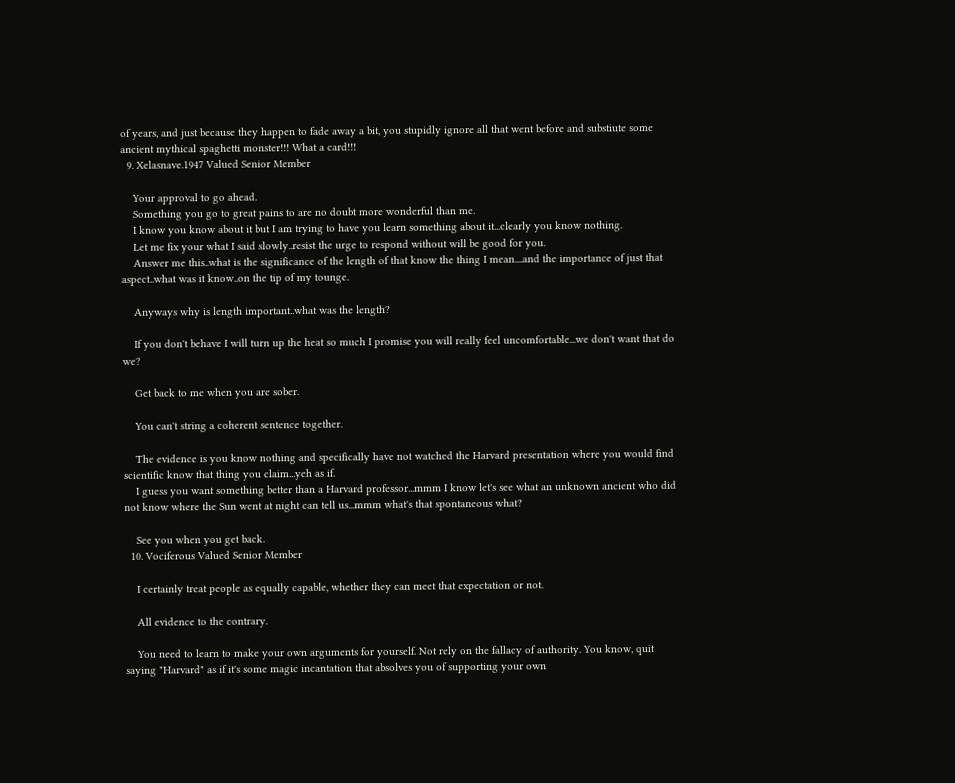of years, and just because they happen to fade away a bit, you stupidly ignore all that went before and substiute some ancient mythical spaghetti monster!!! What a card!!!
  9. Xelasnave.1947 Valued Senior Member

    Your approval to go ahead.
    Something you go to great pains to are no doubt more wonderful than me.
    I know you know about it but I am trying to have you learn something about it...clearly you know nothing.
    Let me fix your what I said slowly..resist the urge to respond without will be good for you.
    Answer me this..what is the significance of the length of that know the thing I mean....and the importance of just that aspect..what was it know..on the tip of my tounge.

    Anyways why is length important..what was the length?

    If you don't behave I will turn up the heat so much I promise you will really feel uncomfortable...we don't want that do we?

    Get back to me when you are sober.

    You can't string a coherent sentence together.

    The evidence is you know nothing and specifically have not watched the Harvard presentation where you would find scientific know that thing you claim...yeh as if.
    I guess you want something better than a Harvard professor...mmm I know let's see what an unknown ancient who did not know where the Sun went at night can tell us...mmm what's that spontaneous what?

    See you when you get back.
  10. Vociferous Valued Senior Member

    I certainly treat people as equally capable, whether they can meet that expectation or not.

    All evidence to the contrary.

    You need to learn to make your own arguments for yourself. Not rely on the fallacy of authority. You know, quit saying "Harvard" as if it's some magic incantation that absolves you of supporting your own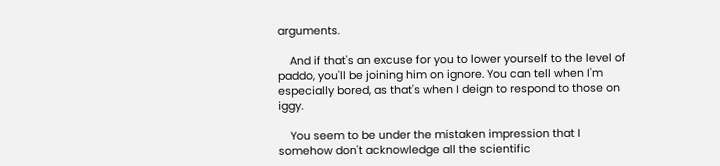arguments.

    And if that's an excuse for you to lower yourself to the level of paddo, you'll be joining him on ignore. You can tell when I'm especially bored, as that's when I deign to respond to those on iggy.

    You seem to be under the mistaken impression that I somehow don't acknowledge all the scientific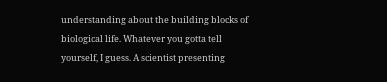understanding about the building blocks of biological life. Whatever you gotta tell yourself, I guess. A scientist presenting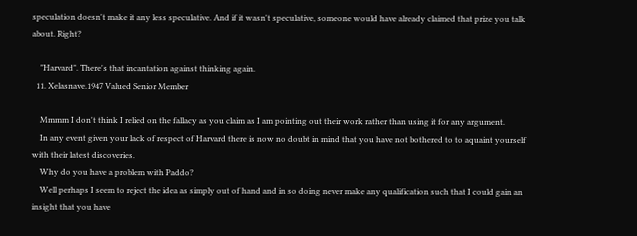speculation doesn't make it any less speculative. And if it wasn't speculative, someone would have already claimed that prize you talk about. Right?

    "Harvard". There's that incantation against thinking again.
  11. Xelasnave.1947 Valued Senior Member

    Mmmm I don't think I relied on the fallacy as you claim as I am pointing out their work rather than using it for any argument.
    In any event given your lack of respect of Harvard there is now no doubt in mind that you have not bothered to to aquaint yourself with their latest discoveries.
    Why do you have a problem with Paddo?
    Well perhaps I seem to reject the idea as simply out of hand and in so doing never make any qualification such that I could gain an insight that you have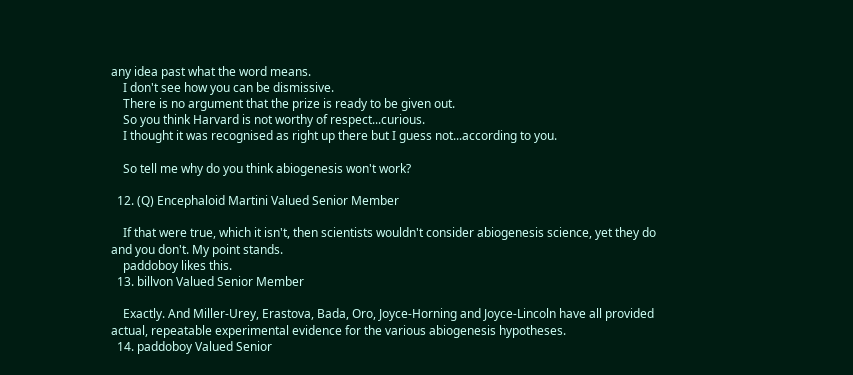any idea past what the word means.
    I don't see how you can be dismissive.
    There is no argument that the prize is ready to be given out.
    So you think Harvard is not worthy of respect...curious.
    I thought it was recognised as right up there but I guess not...according to you.

    So tell me why do you think abiogenesis won't work?

  12. (Q) Encephaloid Martini Valued Senior Member

    If that were true, which it isn't, then scientists wouldn't consider abiogenesis science, yet they do and you don't. My point stands.
    paddoboy likes this.
  13. billvon Valued Senior Member

    Exactly. And Miller-Urey, Erastova, Bada, Oro, Joyce-Horning and Joyce-Lincoln have all provided actual, repeatable experimental evidence for the various abiogenesis hypotheses.
  14. paddoboy Valued Senior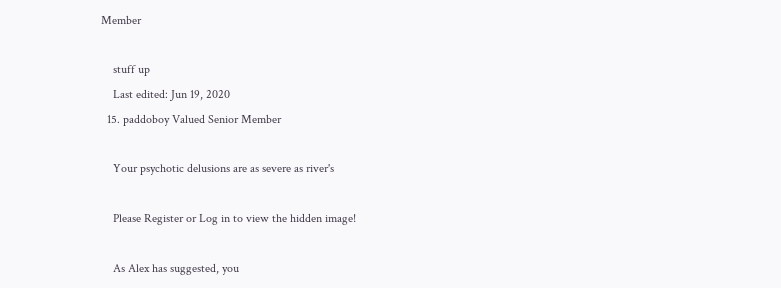Member

    stuff up
    Last edited: Jun 19, 2020
  15. paddoboy Valued Senior Member

    Your psychotic delusions are as severe as river's

    Please Register or Log in to view the hidden image!

    As Alex has suggested, you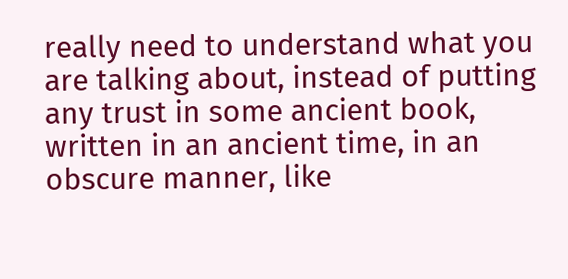really need to understand what you are talking about, instead of putting any trust in some ancient book, written in an ancient time, in an obscure manner, like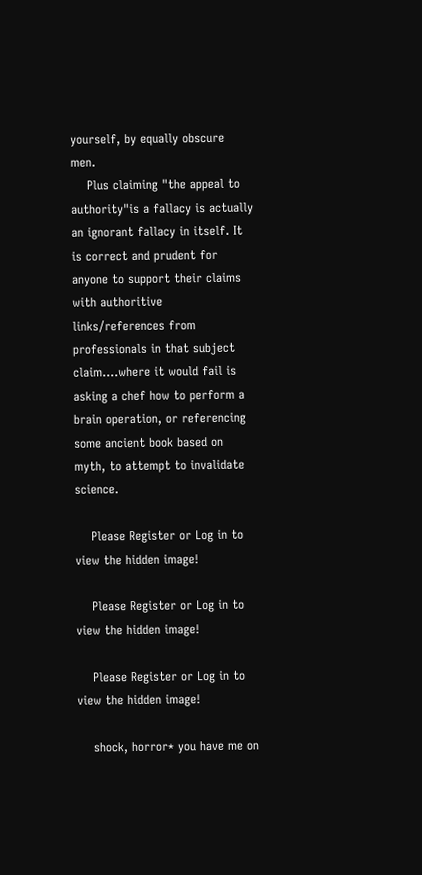yourself, by equally obscure men.
    Plus claiming "the appeal to authority"is a fallacy is actually an ignorant fallacy in itself. It is correct and prudent for anyone to support their claims with authoritive links/references from professionals in that subject claim....where it would fail is asking a chef how to perform a brain operation, or referencing some ancient book based on myth, to attempt to invalidate science.

    Please Register or Log in to view the hidden image!

    Please Register or Log in to view the hidden image!

    Please Register or Log in to view the hidden image!

    shock, horror* you have me on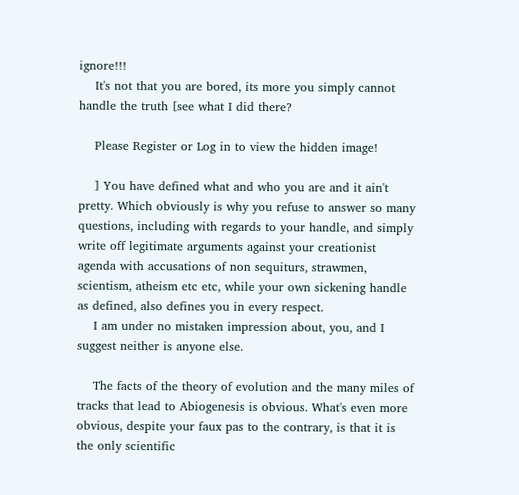ignore!!!
    It's not that you are bored, its more you simply cannot handle the truth [see what I did there?

    Please Register or Log in to view the hidden image!

    ] You have defined what and who you are and it ain't pretty. Which obviously is why you refuse to answer so many questions, including with regards to your handle, and simply write off legitimate arguments against your creationist agenda with accusations of non sequiturs, strawmen, scientism, atheism etc etc, while your own sickening handle as defined, also defines you in every respect.
    I am under no mistaken impression about, you, and I suggest neither is anyone else.

    The facts of the theory of evolution and the many miles of tracks that lead to Abiogenesis is obvious. What's even more obvious, despite your faux pas to the contrary, is that it is the only scientific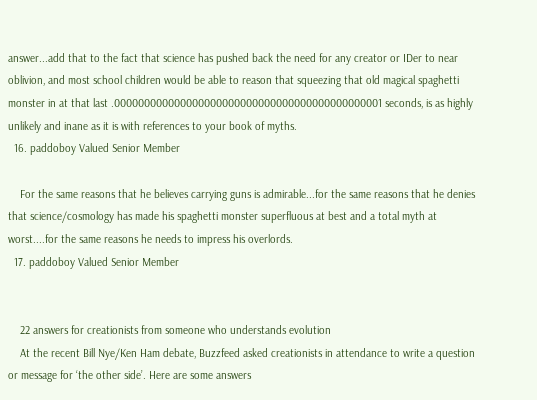answer...add that to the fact that science has pushed back the need for any creator or IDer to near oblivion, and most school children would be able to reason that squeezing that old magical spaghetti monster in at that last .000000000000000000000000000000000000000000001 seconds, is as highly unlikely and inane as it is with references to your book of myths.
  16. paddoboy Valued Senior Member

    For the same reasons that he believes carrying guns is admirable...for the same reasons that he denies that science/cosmology has made his spaghetti monster superfluous at best and a total myth at worst....for the same reasons he needs to impress his overlords.
  17. paddoboy Valued Senior Member


    22 answers for creationists from someone who understands evolution
    At the recent Bill Nye/Ken Ham debate, Buzzfeed asked creationists in attendance to write a question or message for ‘the other side’. Here are some answers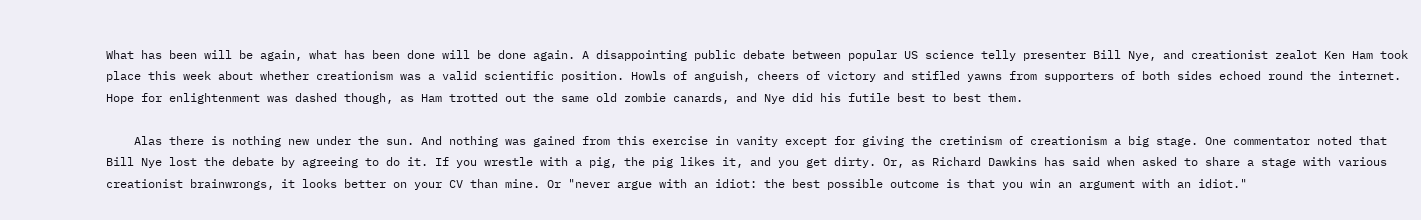What has been will be again, what has been done will be done again. A disappointing public debate between popular US science telly presenter Bill Nye, and creationist zealot Ken Ham took place this week about whether creationism was a valid scientific position. Howls of anguish, cheers of victory and stifled yawns from supporters of both sides echoed round the internet. Hope for enlightenment was dashed though, as Ham trotted out the same old zombie canards, and Nye did his futile best to best them.

    Alas there is nothing new under the sun. And nothing was gained from this exercise in vanity except for giving the cretinism of creationism a big stage. One commentator noted that Bill Nye lost the debate by agreeing to do it. If you wrestle with a pig, the pig likes it, and you get dirty. Or, as Richard Dawkins has said when asked to share a stage with various creationist brainwrongs, it looks better on your CV than mine. Or "never argue with an idiot: the best possible outcome is that you win an argument with an idiot."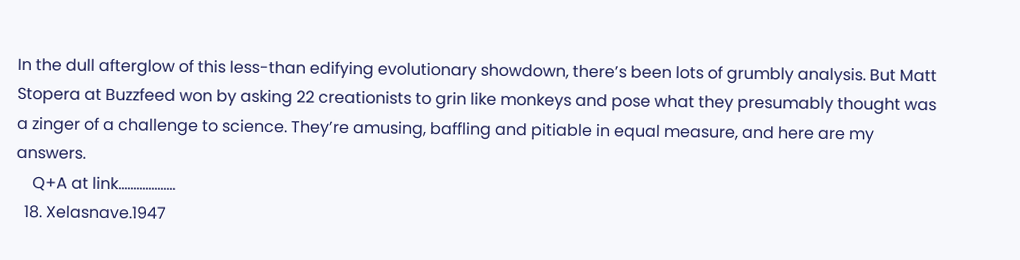In the dull afterglow of this less-than edifying evolutionary showdown, there’s been lots of grumbly analysis. But Matt Stopera at Buzzfeed won by asking 22 creationists to grin like monkeys and pose what they presumably thought was a zinger of a challenge to science. They’re amusing, baffling and pitiable in equal measure, and here are my answers.
    Q+A at link...................
  18. Xelasnave.1947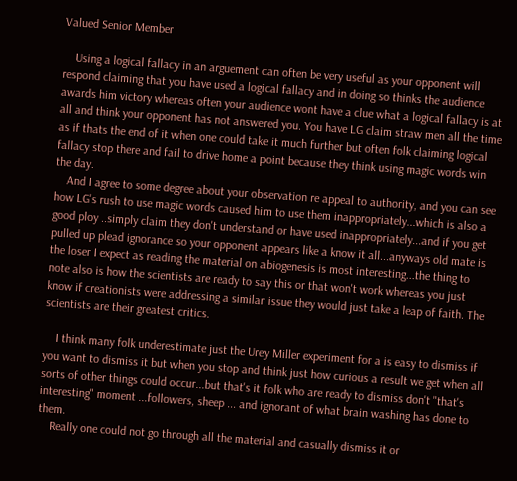Valued Senior Member

    Using a logical fallacy in an arguement can often be very useful as your opponent will respond claiming that you have used a logical fallacy and in doing so thinks the audience awards him victory whereas often your audience wont have a clue what a logical fallacy is at all and think your opponent has not answered you. You have LG claim straw men all the time as if thats the end of it when one could take it much further but often folk claiming logical fallacy stop there and fail to drive home a point because they think using magic words win the day.
    And I agree to some degree about your observation re appeal to authority, and you can see how LG's rush to use magic words caused him to use them inappropriately...which is also a good ploy ..simply claim they don't understand or have used inappropriately...and if you get pulled up plead ignorance so your opponent appears like a know it all...anyways old mate is the loser I expect as reading the material on abiogenesis is most interesting...the thing to note also is how the scientists are ready to say this or that won't work whereas you just know if creationists were addressing a similar issue they would just take a leap of faith. The scientists are their greatest critics.

    I think many folk underestimate just the Urey Miller experiment for a is easy to dismiss if you want to dismiss it but when you stop and think just how curious a result we get when all sorts of other things could occur...but that's it folk who are ready to dismiss don't "that's interesting" moment ...followers, sheep ... and ignorant of what brain washing has done to them.
    Really one could not go through all the material and casually dismiss it or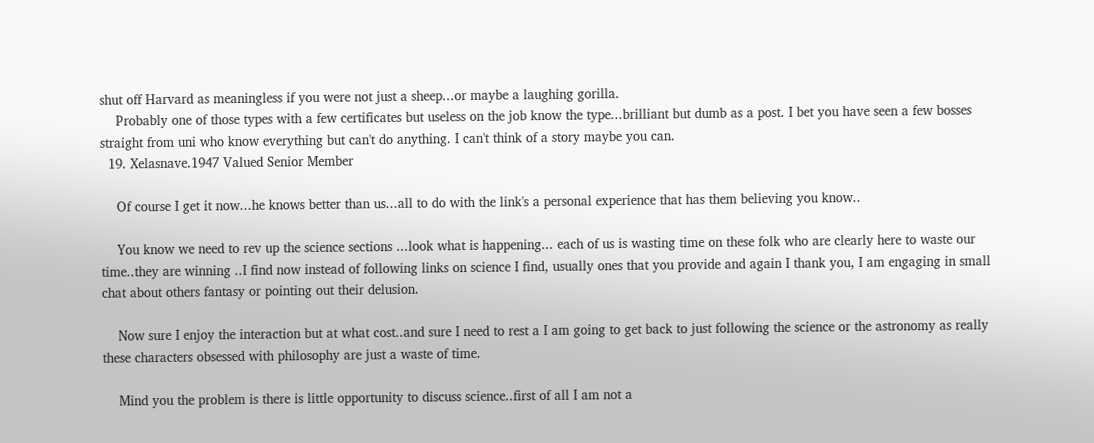shut off Harvard as meaningless if you were not just a sheep...or maybe a laughing gorilla.
    Probably one of those types with a few certificates but useless on the job know the type...brilliant but dumb as a post. I bet you have seen a few bosses straight from uni who know everything but can't do anything. I can't think of a story maybe you can.
  19. Xelasnave.1947 Valued Senior Member

    Of course I get it now...he knows better than us...all to do with the link's a personal experience that has them believing you know..

    You know we need to rev up the science sections ...look what is happening... each of us is wasting time on these folk who are clearly here to waste our time..they are winning ..I find now instead of following links on science I find, usually ones that you provide and again I thank you, I am engaging in small chat about others fantasy or pointing out their delusion.

    Now sure I enjoy the interaction but at what cost..and sure I need to rest a I am going to get back to just following the science or the astronomy as really these characters obsessed with philosophy are just a waste of time.

    Mind you the problem is there is little opportunity to discuss science..first of all I am not a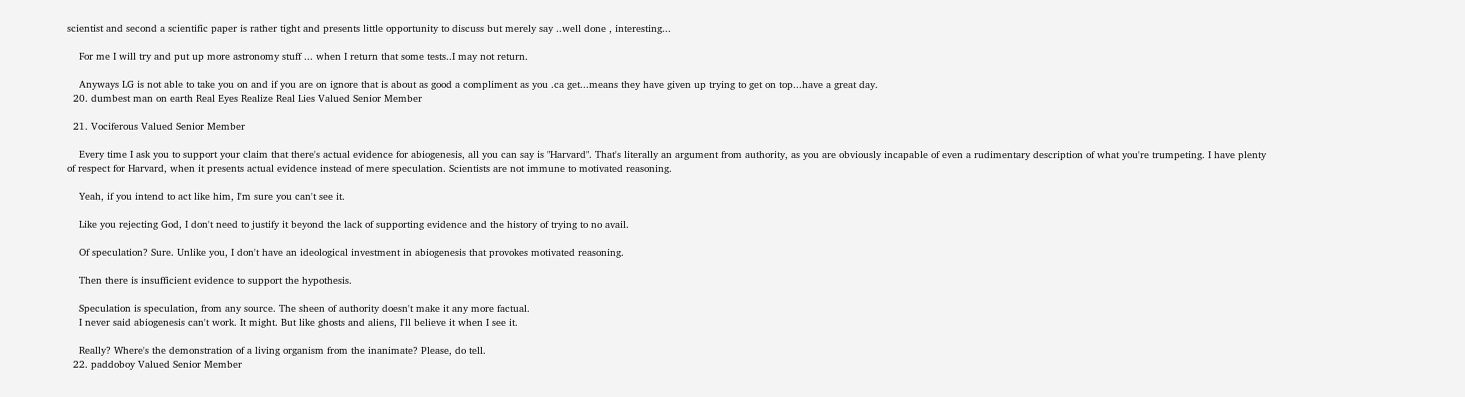scientist and second a scientific paper is rather tight and presents little opportunity to discuss but merely say ..well done , interesting...

    For me I will try and put up more astronomy stuff ... when I return that some tests..I may not return.

    Anyways LG is not able to take you on and if you are on ignore that is about as good a compliment as you .ca get...means they have given up trying to get on top...have a great day.
  20. dumbest man on earth Real Eyes Realize Real Lies Valued Senior Member

  21. Vociferous Valued Senior Member

    Every time I ask you to support your claim that there's actual evidence for abiogenesis, all you can say is "Harvard". That's literally an argument from authority, as you are obviously incapable of even a rudimentary description of what you're trumpeting. I have plenty of respect for Harvard, when it presents actual evidence instead of mere speculation. Scientists are not immune to motivated reasoning.

    Yeah, if you intend to act like him, I'm sure you can't see it.

    Like you rejecting God, I don't need to justify it beyond the lack of supporting evidence and the history of trying to no avail.

    Of speculation? Sure. Unlike you, I don't have an ideological investment in abiogenesis that provokes motivated reasoning.

    Then there is insufficient evidence to support the hypothesis.

    Speculation is speculation, from any source. The sheen of authority doesn't make it any more factual.
    I never said abiogenesis can't work. It might. But like ghosts and aliens, I'll believe it when I see it.

    Really? Where's the demonstration of a living organism from the inanimate? Please, do tell.
  22. paddoboy Valued Senior Member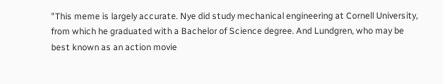"This meme is largely accurate. Nye did study mechanical engineering at Cornell University, from which he graduated with a Bachelor of Science degree. And Lundgren, who may be best known as an action movie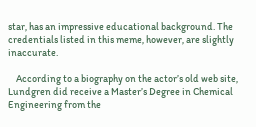star, has an impressive educational background. The credentials listed in this meme, however, are slightly inaccurate.

    According to a biography on the actor’s old web site, Lundgren did receive a Master’s Degree in Chemical Engineering from the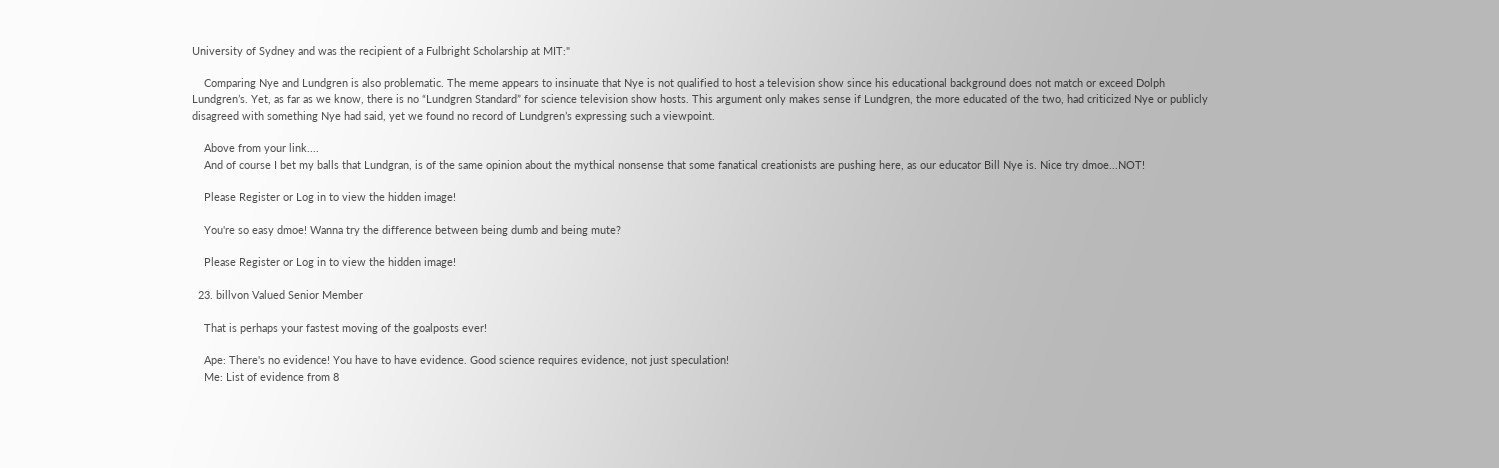University of Sydney and was the recipient of a Fulbright Scholarship at MIT:"

    Comparing Nye and Lundgren is also problematic. The meme appears to insinuate that Nye is not qualified to host a television show since his educational background does not match or exceed Dolph Lundgren’s. Yet, as far as we know, there is no “Lundgren Standard” for science television show hosts. This argument only makes sense if Lundgren, the more educated of the two, had criticized Nye or publicly disagreed with something Nye had said, yet we found no record of Lundgren’s expressing such a viewpoint.

    Above from your link....
    And of course I bet my balls that Lundgran, is of the same opinion about the mythical nonsense that some fanatical creationists are pushing here, as our educator Bill Nye is. Nice try dmoe...NOT!

    Please Register or Log in to view the hidden image!

    You're so easy dmoe! Wanna try the difference between being dumb and being mute?

    Please Register or Log in to view the hidden image!

  23. billvon Valued Senior Member

    That is perhaps your fastest moving of the goalposts ever!

    Ape: There's no evidence! You have to have evidence. Good science requires evidence, not just speculation!
    Me: List of evidence from 8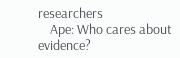researchers
    Ape: Who cares about evidence?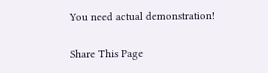You need actual demonstration!

Share This Page